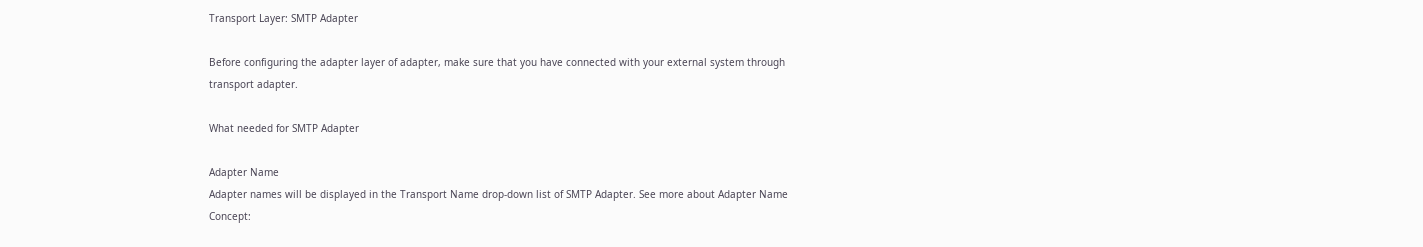Transport Layer: SMTP Adapter

Before configuring the adapter layer of adapter, make sure that you have connected with your external system through transport adapter.

What needed for SMTP Adapter

Adapter Name
Adapter names will be displayed in the Transport Name drop-down list of SMTP Adapter. See more about Adapter Name Concept: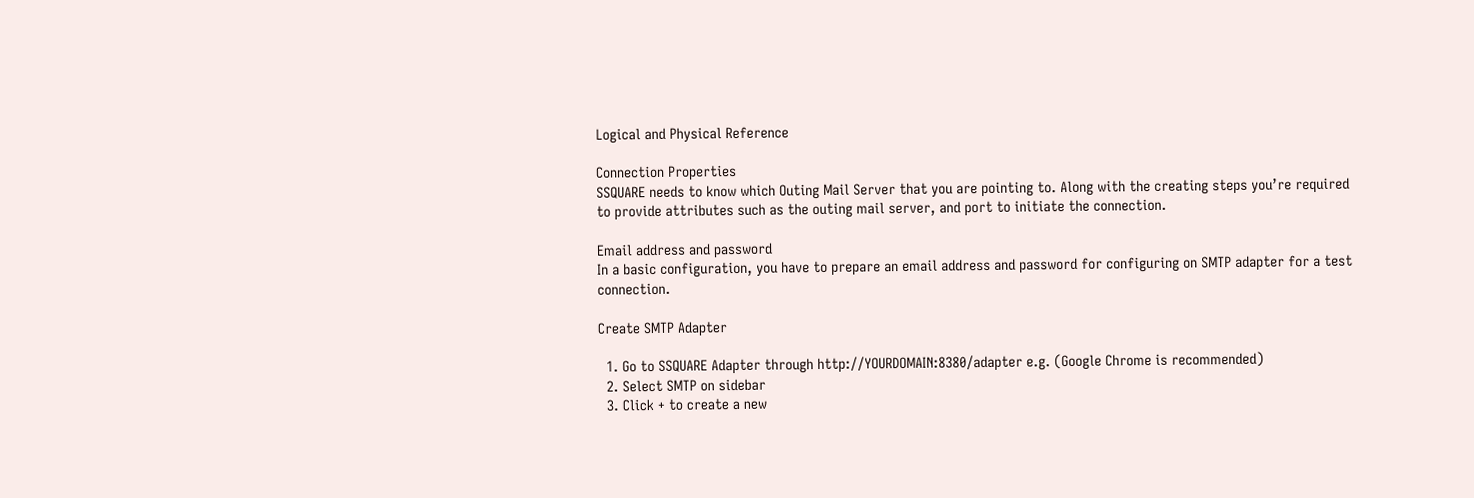Logical and Physical Reference

Connection Properties
SSQUARE needs to know which Outing Mail Server that you are pointing to. Along with the creating steps you’re required to provide attributes such as the outing mail server, and port to initiate the connection.

Email address and password
In a basic configuration, you have to prepare an email address and password for configuring on SMTP adapter for a test connection.

Create SMTP Adapter

  1. Go to SSQUARE Adapter through http://YOURDOMAIN:8380/adapter e.g. (Google Chrome is recommended)
  2. Select SMTP on sidebar
  3. Click + to create a new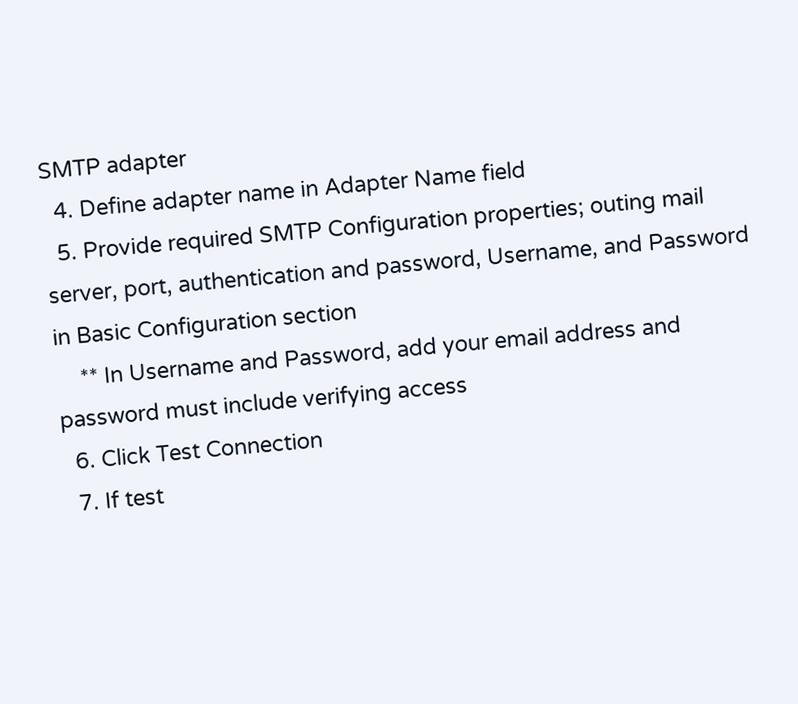SMTP adapter
  4. Define adapter name in Adapter Name field
  5. Provide required SMTP Configuration properties; outing mail server, port, authentication and password, Username, and Password in Basic Configuration section
    ** In Username and Password, add your email address and password must include verifying access
  6. Click Test Connection
  7. If test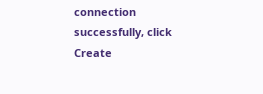connection successfully, click Create